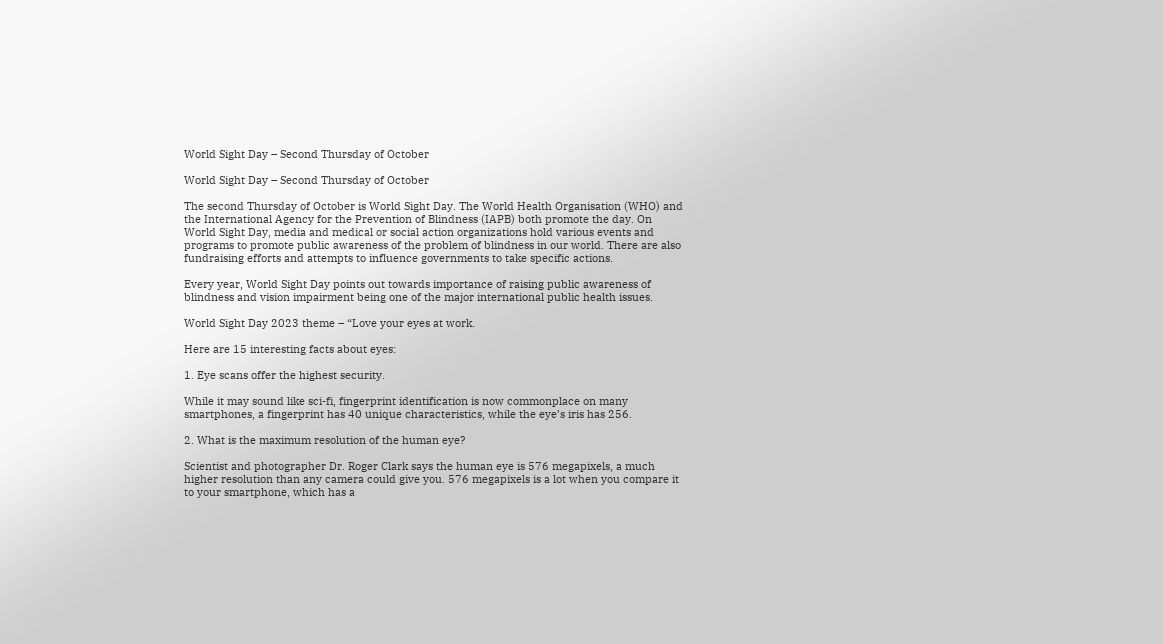World Sight Day – Second Thursday of October

World Sight Day – Second Thursday of October

The second Thursday of October is World Sight Day. The World Health Organisation (WHO) and the International Agency for the Prevention of Blindness (IAPB) both promote the day. On World Sight Day, media and medical or social action organizations hold various events and programs to promote public awareness of the problem of blindness in our world. There are also fundraising efforts and attempts to influence governments to take specific actions.

Every year, World Sight Day points out towards importance of raising public awareness of blindness and vision impairment being one of the major international public health issues.

World Sight Day 2023 theme – “Love your eyes at work.

Here are 15 interesting facts about eyes:

1. Eye scans offer the highest security.

While it may sound like sci-fi, fingerprint identification is now commonplace on many smartphones, a fingerprint has 40 unique characteristics, while the eye’s iris has 256.

2. What is the maximum resolution of the human eye?

Scientist and photographer Dr. Roger Clark says the human eye is 576 megapixels, a much higher resolution than any camera could give you. 576 megapixels is a lot when you compare it to your smartphone, which has a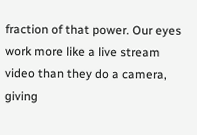fraction of that power. Our eyes work more like a live stream video than they do a camera, giving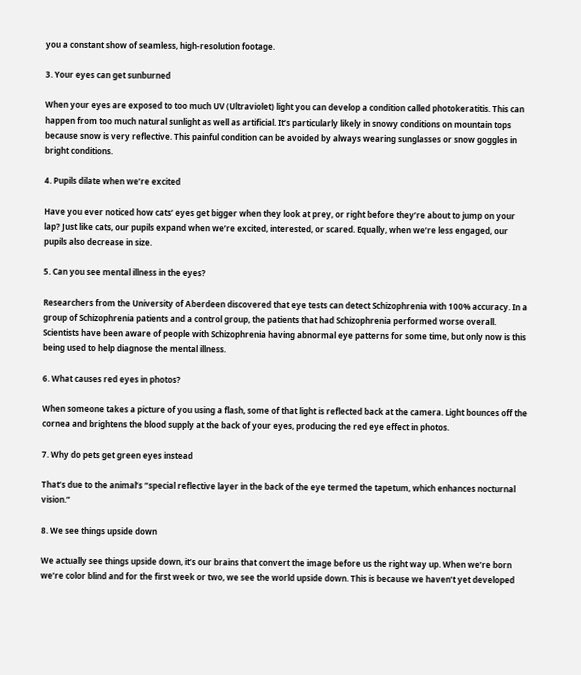you a constant show of seamless, high-resolution footage.

3. Your eyes can get sunburned

When your eyes are exposed to too much UV (Ultraviolet) light you can develop a condition called photokeratitis. This can happen from too much natural sunlight as well as artificial. It’s particularly likely in snowy conditions on mountain tops because snow is very reflective. This painful condition can be avoided by always wearing sunglasses or snow goggles in bright conditions.

4. Pupils dilate when we’re excited

Have you ever noticed how cats’ eyes get bigger when they look at prey, or right before they’re about to jump on your lap? Just like cats, our pupils expand when we’re excited, interested, or scared. Equally, when we’re less engaged, our pupils also decrease in size.

5. Can you see mental illness in the eyes?

Researchers from the University of Aberdeen discovered that eye tests can detect Schizophrenia with 100% accuracy. In a group of Schizophrenia patients and a control group, the patients that had Schizophrenia performed worse overall. Scientists have been aware of people with Schizophrenia having abnormal eye patterns for some time, but only now is this being used to help diagnose the mental illness.

6. What causes red eyes in photos?

When someone takes a picture of you using a flash, some of that light is reflected back at the camera. Light bounces off the cornea and brightens the blood supply at the back of your eyes, producing the red eye effect in photos.

7. Why do pets get green eyes instead

That’s due to the animal’s “special reflective layer in the back of the eye termed the tapetum, which enhances nocturnal vision.”

8. We see things upside down

We actually see things upside down, it’s our brains that convert the image before us the right way up. When we’re born we’re color blind and for the first week or two, we see the world upside down. This is because we haven’t yet developed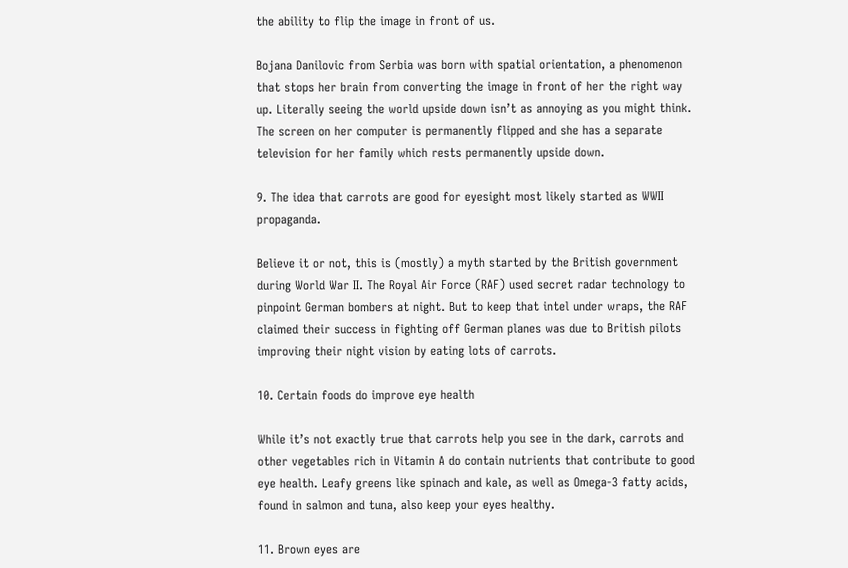the ability to flip the image in front of us.

Bojana Danilovic from Serbia was born with spatial orientation, a phenomenon that stops her brain from converting the image in front of her the right way up. Literally seeing the world upside down isn’t as annoying as you might think. The screen on her computer is permanently flipped and she has a separate television for her family which rests permanently upside down.

9. The idea that carrots are good for eyesight most likely started as WWII propaganda.

Believe it or not, this is (mostly) a myth started by the British government during World War II. The Royal Air Force (RAF) used secret radar technology to pinpoint German bombers at night. But to keep that intel under wraps, the RAF claimed their success in fighting off German planes was due to British pilots improving their night vision by eating lots of carrots.

10. Certain foods do improve eye health

While it’s not exactly true that carrots help you see in the dark, carrots and other vegetables rich in Vitamin A do contain nutrients that contribute to good eye health. Leafy greens like spinach and kale, as well as Omega-3 fatty acids, found in salmon and tuna, also keep your eyes healthy.

11. Brown eyes are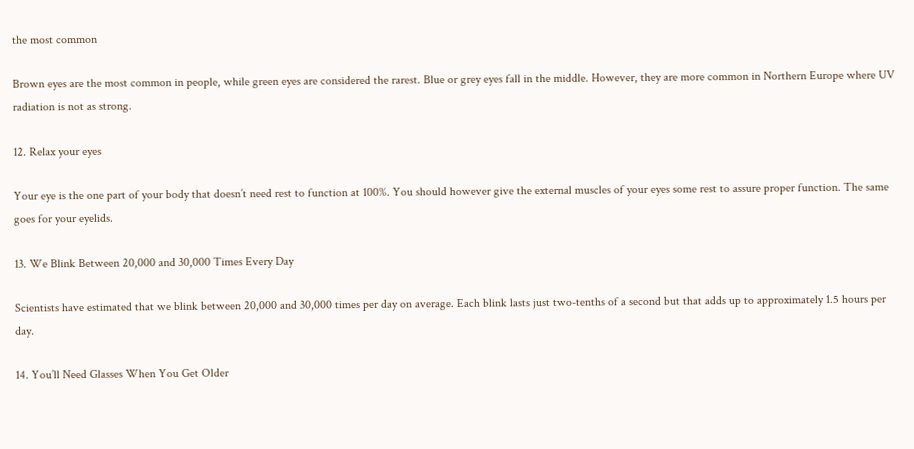the most common

Brown eyes are the most common in people, while green eyes are considered the rarest. Blue or grey eyes fall in the middle. However, they are more common in Northern Europe where UV radiation is not as strong.

12. Relax your eyes

Your eye is the one part of your body that doesn’t need rest to function at 100%. You should however give the external muscles of your eyes some rest to assure proper function. The same goes for your eyelids.

13. We Blink Between 20,000 and 30,000 Times Every Day

Scientists have estimated that we blink between 20,000 and 30,000 times per day on average. Each blink lasts just two-tenths of a second but that adds up to approximately 1.5 hours per day.

14. You’ll Need Glasses When You Get Older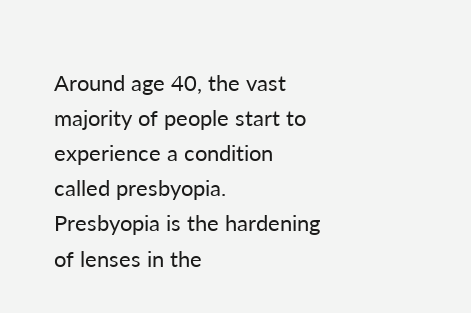Around age 40, the vast majority of people start to experience a condition called presbyopia. Presbyopia is the hardening of lenses in the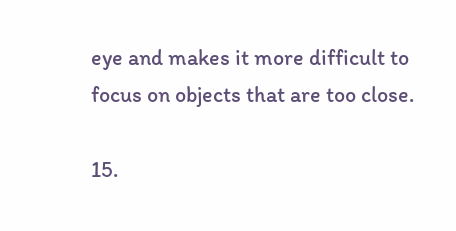eye and makes it more difficult to focus on objects that are too close.

15.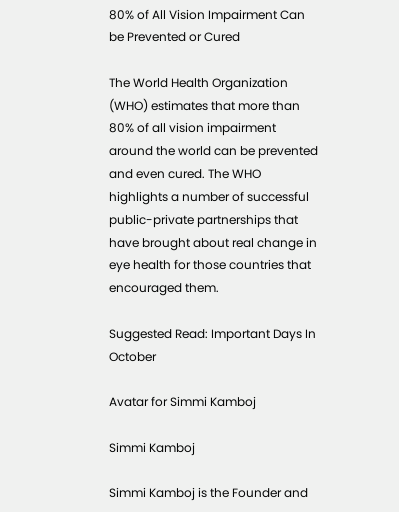80% of All Vision Impairment Can be Prevented or Cured

The World Health Organization (WHO) estimates that more than 80% of all vision impairment around the world can be prevented and even cured. The WHO highlights a number of successful public-private partnerships that have brought about real change in eye health for those countries that encouraged them.

Suggested Read: Important Days In October

Avatar for Simmi Kamboj

Simmi Kamboj

Simmi Kamboj is the Founder and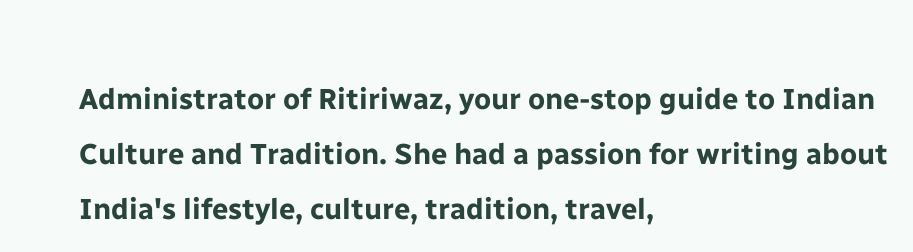Administrator of Ritiriwaz, your one-stop guide to Indian Culture and Tradition. She had a passion for writing about India's lifestyle, culture, tradition, travel,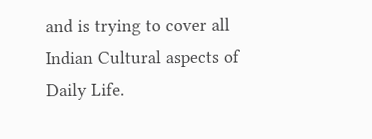and is trying to cover all Indian Cultural aspects of Daily Life.